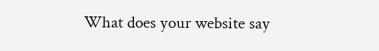What does your website say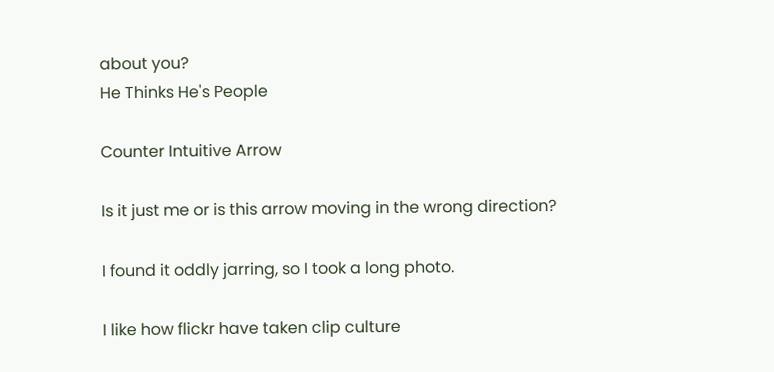about you?
He Thinks He's People

Counter Intuitive Arrow

Is it just me or is this arrow moving in the wrong direction?

I found it oddly jarring, so I took a long photo.

I like how flickr have taken clip culture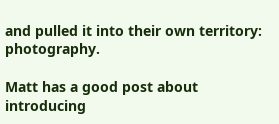and pulled it into their own territory: photography.

Matt has a good post about introducing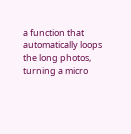a function that automatically loops the long photos, turning a micro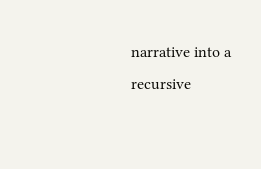narrative into a recursive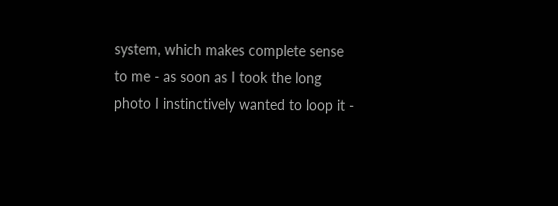system, which makes complete sense to me - as soon as I took the long photo I instinctively wanted to loop it -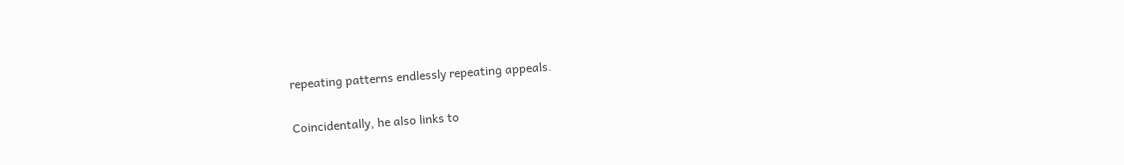repeating patterns endlessly repeating appeals.

Coincidentally, he also links to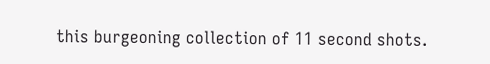this burgeoning collection of 11 second shots.